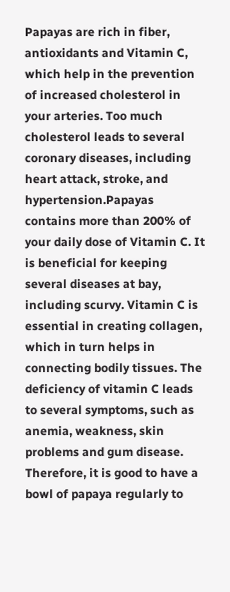Papayas are rich in fiber, antioxidants and Vitamin C, which help in the prevention of increased cholesterol in your arteries. Too much cholesterol leads to several coronary diseases, including heart attack, stroke, and hypertension.Papayas contains more than 200% of your daily dose of Vitamin C. It is beneficial for keeping several diseases at bay, including scurvy. Vitamin C is essential in creating collagen, which in turn helps in connecting bodily tissues. The deficiency of vitamin C leads to several symptoms, such as anemia, weakness, skin problems and gum disease. Therefore, it is good to have a bowl of papaya regularly to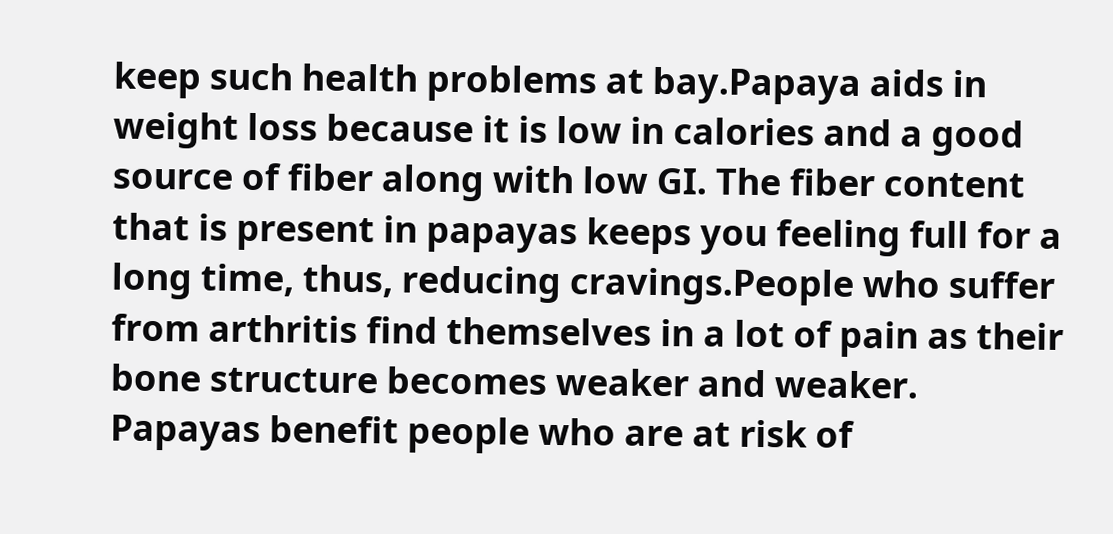keep such health problems at bay.Papaya aids in weight loss because it is low in calories and a good source of fiber along with low GI. The fiber content that is present in papayas keeps you feeling full for a long time, thus, reducing cravings.People who suffer from arthritis find themselves in a lot of pain as their bone structure becomes weaker and weaker. Papayas benefit people who are at risk of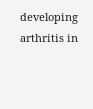developing arthritis in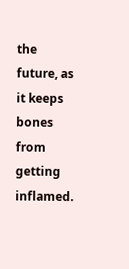the future, as it keeps bones from getting inflamed.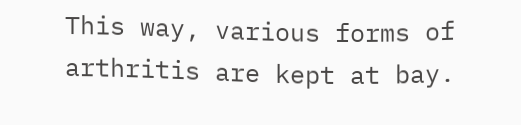This way, various forms of arthritis are kept at bay.